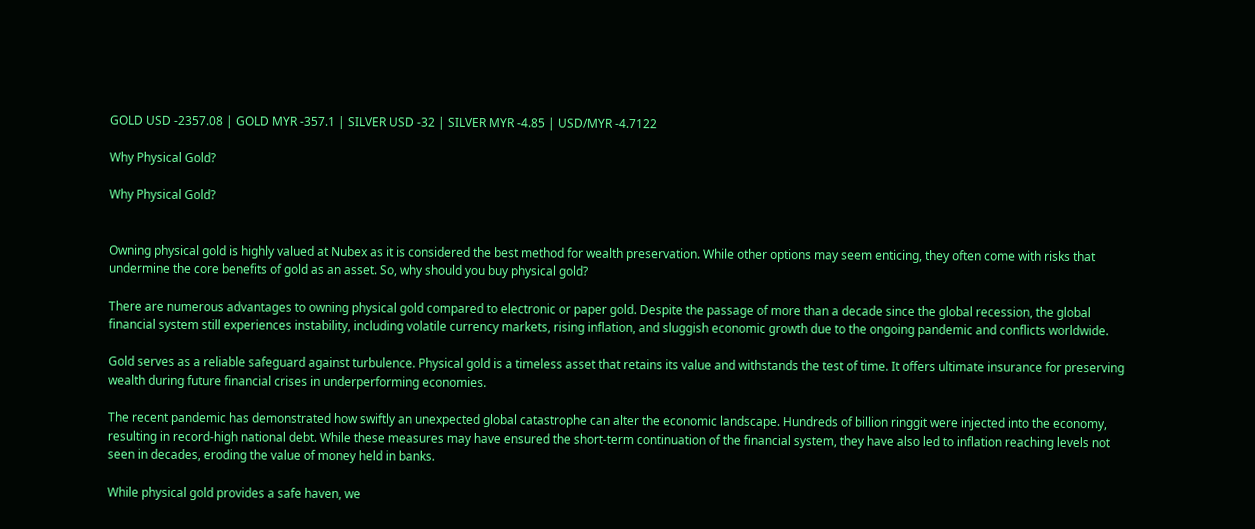GOLD USD -2357.08 | GOLD MYR -357.1 | SILVER USD -32 | SILVER MYR -4.85 | USD/MYR -4.7122

Why Physical Gold?

Why Physical Gold?


Owning physical gold is highly valued at Nubex as it is considered the best method for wealth preservation. While other options may seem enticing, they often come with risks that undermine the core benefits of gold as an asset. So, why should you buy physical gold?

There are numerous advantages to owning physical gold compared to electronic or paper gold. Despite the passage of more than a decade since the global recession, the global financial system still experiences instability, including volatile currency markets, rising inflation, and sluggish economic growth due to the ongoing pandemic and conflicts worldwide.

Gold serves as a reliable safeguard against turbulence. Physical gold is a timeless asset that retains its value and withstands the test of time. It offers ultimate insurance for preserving wealth during future financial crises in underperforming economies.

The recent pandemic has demonstrated how swiftly an unexpected global catastrophe can alter the economic landscape. Hundreds of billion ringgit were injected into the economy, resulting in record-high national debt. While these measures may have ensured the short-term continuation of the financial system, they have also led to inflation reaching levels not seen in decades, eroding the value of money held in banks.

While physical gold provides a safe haven, we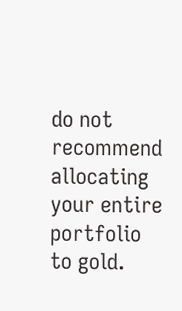do not recommend allocating your entire portfolio to gold.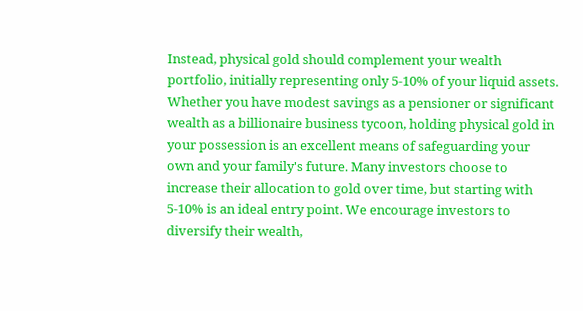Instead, physical gold should complement your wealth portfolio, initially representing only 5-10% of your liquid assets. Whether you have modest savings as a pensioner or significant wealth as a billionaire business tycoon, holding physical gold in your possession is an excellent means of safeguarding your own and your family's future. Many investors choose to increase their allocation to gold over time, but starting with 5-10% is an ideal entry point. We encourage investors to diversify their wealth,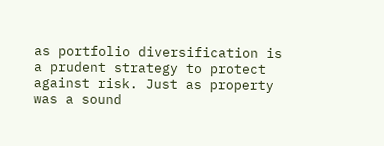as portfolio diversification is a prudent strategy to protect against risk. Just as property was a sound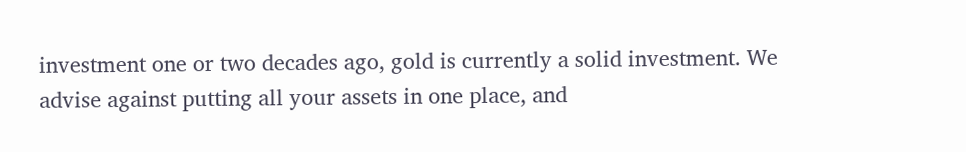investment one or two decades ago, gold is currently a solid investment. We advise against putting all your assets in one place, and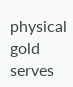physical gold serves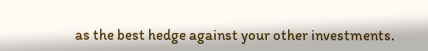as the best hedge against your other investments.